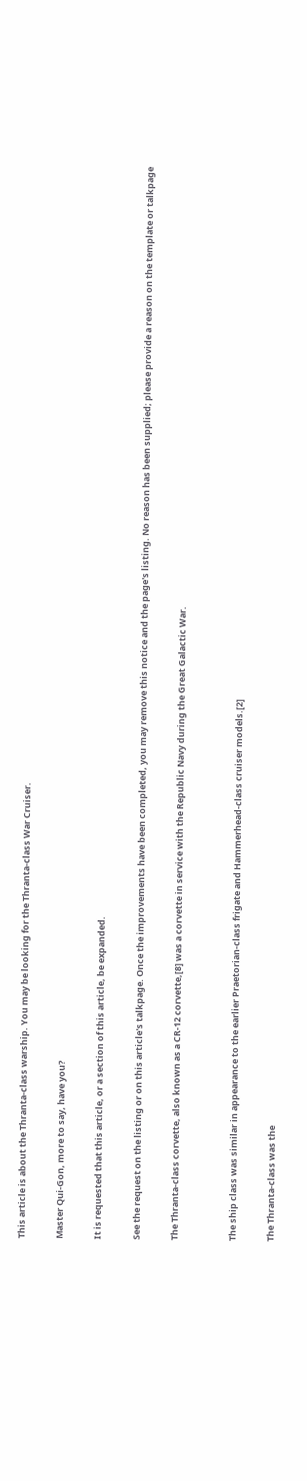This article is about the Thranta-class warship. You may be looking for the Thranta-class War Cruiser.

Master Qui-Gon, more to say, have you?

It is requested that this article, or a section of this article, be expanded.

See the request on the listing or on this article's talkpage. Once the improvements have been completed, you may remove this notice and the page's listing. No reason has been supplied; please provide a reason on the template or talkpage

The Thranta-class corvette, also known as a CR-12 corvette,[8] was a corvette in service with the Republic Navy during the Great Galactic War.


The ship class was similar in appearance to the earlier Praetorian-class frigate and Hammerhead-class cruiser models.[2]

The Thranta-class was the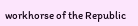workhorse of the Republic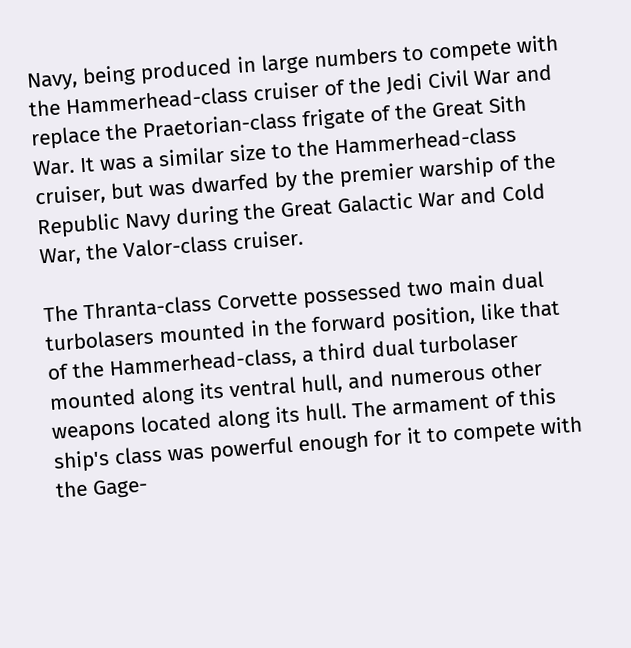Navy, being produced in large numbers to compete with the Hammerhead-class cruiser of the Jedi Civil War and replace the Praetorian-class frigate of the Great Sith War. It was a similar size to the Hammerhead-class cruiser, but was dwarfed by the premier warship of the Republic Navy during the Great Galactic War and Cold War, the Valor-class cruiser.

The Thranta-class Corvette possessed two main dual turbolasers mounted in the forward position, like that of the Hammerhead-class, a third dual turbolaser mounted along its ventral hull, and numerous other weapons located along its hull. The armament of this ship's class was powerful enough for it to compete with the Gage-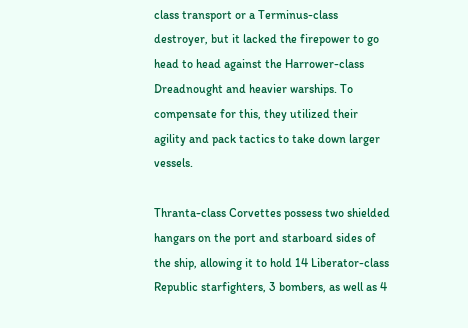class transport or a Terminus-class destroyer, but it lacked the firepower to go head to head against the Harrower-class Dreadnought and heavier warships. To compensate for this, they utilized their agility and pack tactics to take down larger vessels.

Thranta-class Corvettes possess two shielded hangars on the port and starboard sides of the ship, allowing it to hold 14 Liberator-class Republic starfighters, 3 bombers, as well as 4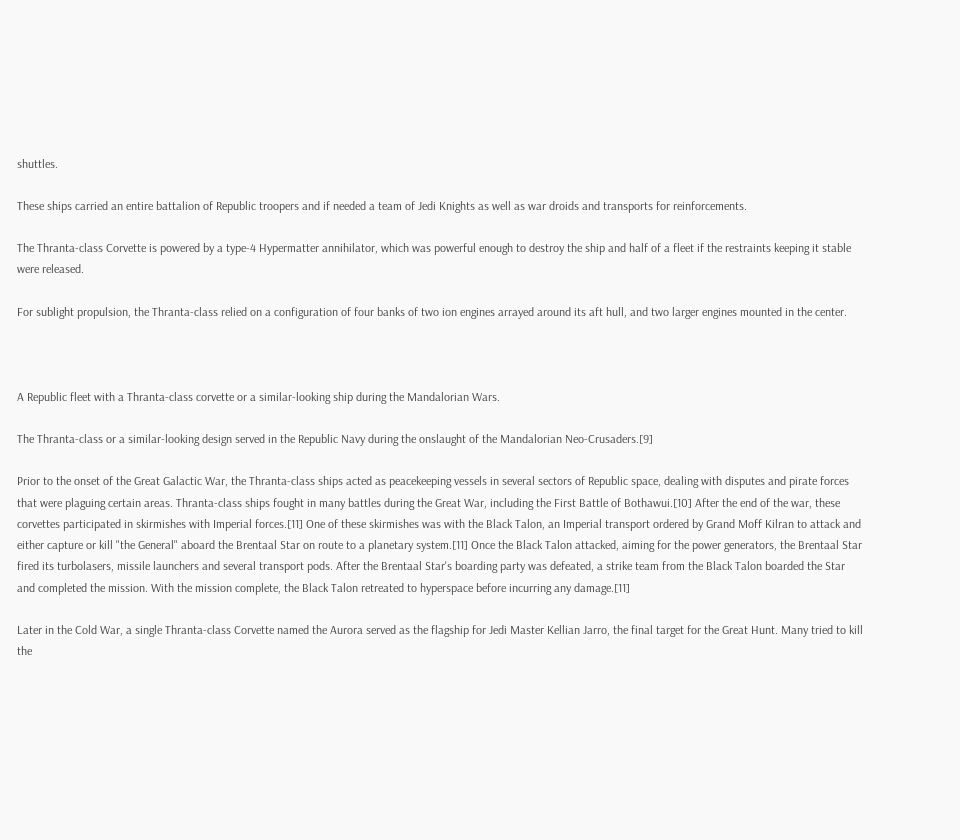shuttles.

These ships carried an entire battalion of Republic troopers and if needed a team of Jedi Knights as well as war droids and transports for reinforcements.

The Thranta-class Corvette is powered by a type-4 Hypermatter annihilator, which was powerful enough to destroy the ship and half of a fleet if the restraints keeping it stable were released.

For sublight propulsion, the Thranta-class relied on a configuration of four banks of two ion engines arrayed around its aft hull, and two larger engines mounted in the center.



A Republic fleet with a Thranta-class corvette or a similar-looking ship during the Mandalorian Wars.

The Thranta-class or a similar-looking design served in the Republic Navy during the onslaught of the Mandalorian Neo-Crusaders.[9]

Prior to the onset of the Great Galactic War, the Thranta-class ships acted as peacekeeping vessels in several sectors of Republic space, dealing with disputes and pirate forces that were plaguing certain areas. Thranta-class ships fought in many battles during the Great War, including the First Battle of Bothawui.[10] After the end of the war, these corvettes participated in skirmishes with Imperial forces.[11] One of these skirmishes was with the Black Talon, an Imperial transport ordered by Grand Moff Kilran to attack and either capture or kill "the General" aboard the Brentaal Star on route to a planetary system.[11] Once the Black Talon attacked, aiming for the power generators, the Brentaal Star fired its turbolasers, missile launchers and several transport pods. After the Brentaal Star's boarding party was defeated, a strike team from the Black Talon boarded the Star and completed the mission. With the mission complete, the Black Talon retreated to hyperspace before incurring any damage.[11]

Later in the Cold War, a single Thranta-class Corvette named the Aurora served as the flagship for Jedi Master Kellian Jarro, the final target for the Great Hunt. Many tried to kill the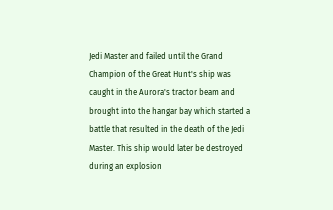Jedi Master and failed until the Grand Champion of the Great Hunt's ship was caught in the Aurora's tractor beam and brought into the hangar bay which started a battle that resulted in the death of the Jedi Master. This ship would later be destroyed during an explosion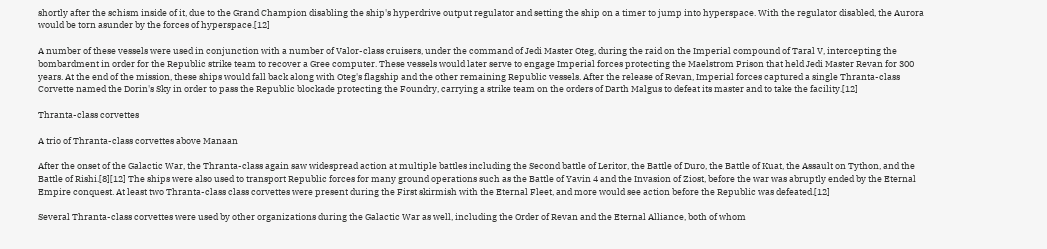shortly after the schism inside of it, due to the Grand Champion disabling the ship's hyperdrive output regulator and setting the ship on a timer to jump into hyperspace. With the regulator disabled, the Aurora would be torn asunder by the forces of hyperspace.[12]

A number of these vessels were used in conjunction with a number of Valor-class cruisers, under the command of Jedi Master Oteg, during the raid on the Imperial compound of Taral V, intercepting the bombardment in order for the Republic strike team to recover a Gree computer. These vessels would later serve to engage Imperial forces protecting the Maelstrom Prison that held Jedi Master Revan for 300 years. At the end of the mission, these ships would fall back along with Oteg's flagship and the other remaining Republic vessels. After the release of Revan, Imperial forces captured a single Thranta-class Corvette named the Dorin's Sky in order to pass the Republic blockade protecting the Foundry, carrying a strike team on the orders of Darth Malgus to defeat its master and to take the facility.[12]

Thranta-class corvettes

A trio of Thranta-class corvettes above Manaan

After the onset of the Galactic War, the Thranta-class again saw widespread action at multiple battles including the Second battle of Leritor, the Battle of Duro, the Battle of Kuat, the Assault on Tython, and the Battle of Rishi.[8][12] The ships were also used to transport Republic forces for many ground operations such as the Battle of Yavin 4 and the Invasion of Ziost, before the war was abruptly ended by the Eternal Empire conquest. At least two Thranta-class class corvettes were present during the First skirmish with the Eternal Fleet, and more would see action before the Republic was defeated.[12]

Several Thranta-class corvettes were used by other organizations during the Galactic War as well, including the Order of Revan and the Eternal Alliance, both of whom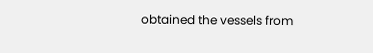obtained the vessels from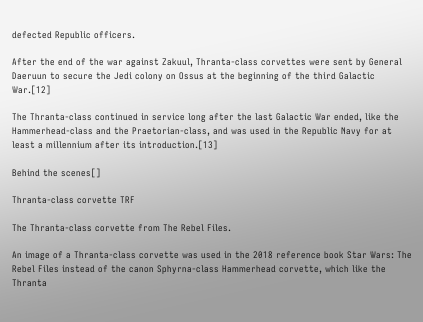defected Republic officers.

After the end of the war against Zakuul, Thranta-class corvettes were sent by General Daeruun to secure the Jedi colony on Ossus at the beginning of the third Galactic War.[12]

The Thranta-class continued in service long after the last Galactic War ended, like the Hammerhead-class and the Praetorian-class, and was used in the Republic Navy for at least a millennium after its introduction.[13]

Behind the scenes[]

Thranta-class corvette TRF

The Thranta-class corvette from The Rebel Files.

An image of a Thranta-class corvette was used in the 2018 reference book Star Wars: The Rebel Files instead of the canon Sphyrna-class Hammerhead corvette, which like the Thranta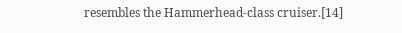resembles the Hammerhead-class cruiser.[14]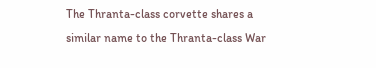The Thranta-class corvette shares a similar name to the Thranta-class War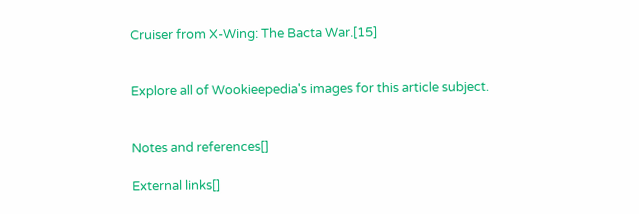Cruiser from X-Wing: The Bacta War.[15]


Explore all of Wookieepedia's images for this article subject.


Notes and references[]

External links[]